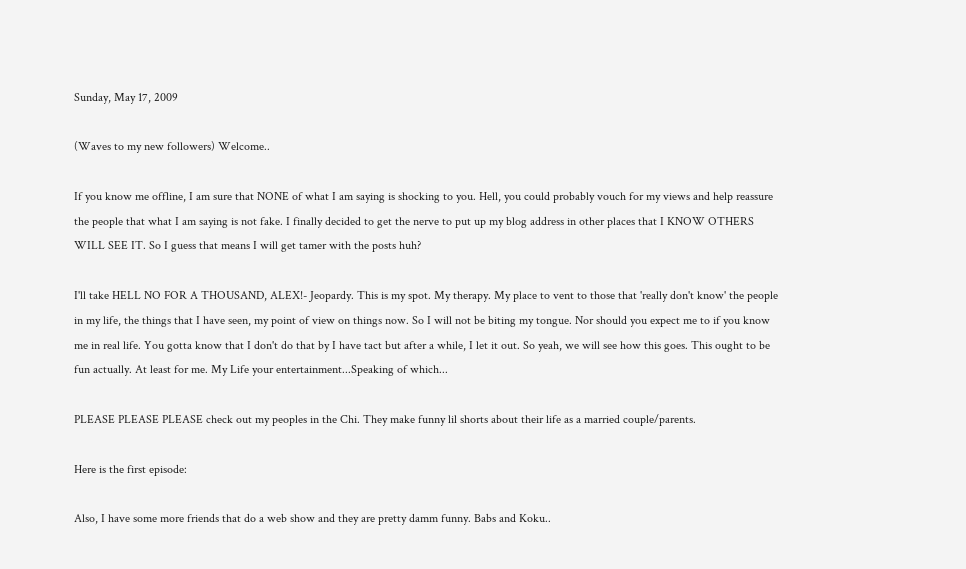Sunday, May 17, 2009

(Waves to my new followers) Welcome..

If you know me offline, I am sure that NONE of what I am saying is shocking to you. Hell, you could probably vouch for my views and help reassure the people that what I am saying is not fake. I finally decided to get the nerve to put up my blog address in other places that I KNOW OTHERS WILL SEE IT. So I guess that means I will get tamer with the posts huh?

I'll take HELL NO FOR A THOUSAND, ALEX!- Jeopardy. This is my spot. My therapy. My place to vent to those that 'really don't know' the people in my life, the things that I have seen, my point of view on things now. So I will not be biting my tongue. Nor should you expect me to if you know me in real life. You gotta know that I don't do that by I have tact but after a while, I let it out. So yeah, we will see how this goes. This ought to be fun actually. At least for me. My Life your entertainment...Speaking of which...

PLEASE PLEASE PLEASE check out my peoples in the Chi. They make funny lil shorts about their life as a married couple/parents.

Here is the first episode:

Also, I have some more friends that do a web show and they are pretty damm funny. Babs and Koku..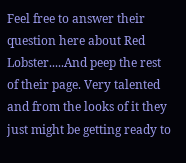Feel free to answer their question here about Red Lobster.....And peep the rest of their page. Very talented and from the looks of it they just might be getting ready to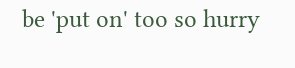be 'put on' too so hurry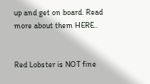up and get on board. Read more about them HERE..


Red Lobster is NOT fine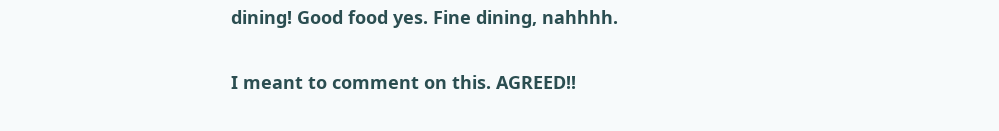dining! Good food yes. Fine dining, nahhhh.

I meant to comment on this. AGREED!!